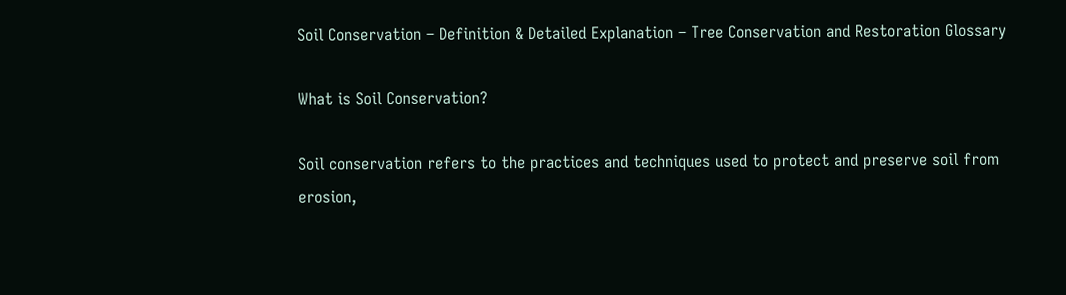Soil Conservation – Definition & Detailed Explanation – Tree Conservation and Restoration Glossary

What is Soil Conservation?

Soil conservation refers to the practices and techniques used to protect and preserve soil from erosion,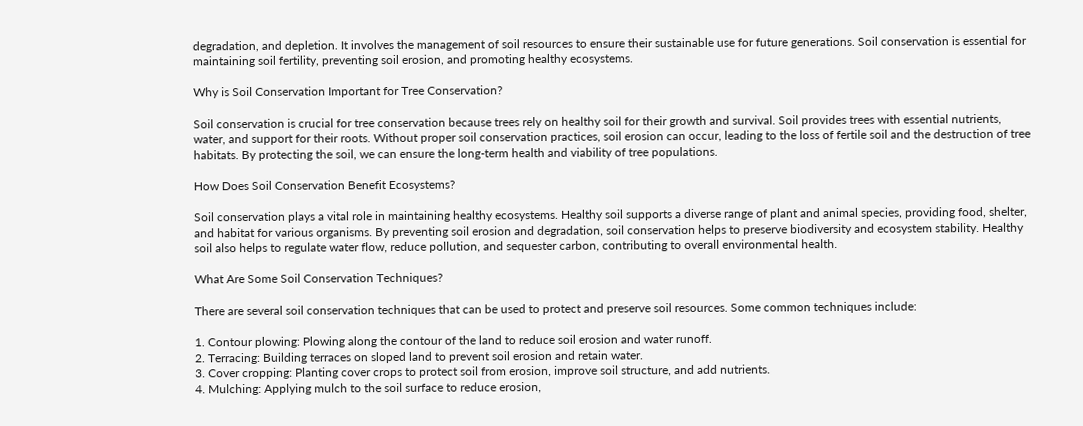degradation, and depletion. It involves the management of soil resources to ensure their sustainable use for future generations. Soil conservation is essential for maintaining soil fertility, preventing soil erosion, and promoting healthy ecosystems.

Why is Soil Conservation Important for Tree Conservation?

Soil conservation is crucial for tree conservation because trees rely on healthy soil for their growth and survival. Soil provides trees with essential nutrients, water, and support for their roots. Without proper soil conservation practices, soil erosion can occur, leading to the loss of fertile soil and the destruction of tree habitats. By protecting the soil, we can ensure the long-term health and viability of tree populations.

How Does Soil Conservation Benefit Ecosystems?

Soil conservation plays a vital role in maintaining healthy ecosystems. Healthy soil supports a diverse range of plant and animal species, providing food, shelter, and habitat for various organisms. By preventing soil erosion and degradation, soil conservation helps to preserve biodiversity and ecosystem stability. Healthy soil also helps to regulate water flow, reduce pollution, and sequester carbon, contributing to overall environmental health.

What Are Some Soil Conservation Techniques?

There are several soil conservation techniques that can be used to protect and preserve soil resources. Some common techniques include:

1. Contour plowing: Plowing along the contour of the land to reduce soil erosion and water runoff.
2. Terracing: Building terraces on sloped land to prevent soil erosion and retain water.
3. Cover cropping: Planting cover crops to protect soil from erosion, improve soil structure, and add nutrients.
4. Mulching: Applying mulch to the soil surface to reduce erosion,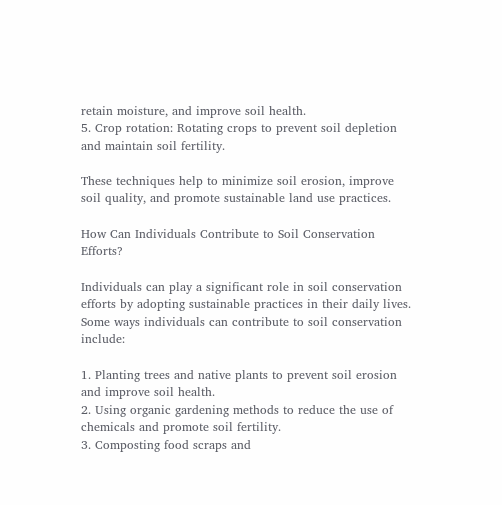retain moisture, and improve soil health.
5. Crop rotation: Rotating crops to prevent soil depletion and maintain soil fertility.

These techniques help to minimize soil erosion, improve soil quality, and promote sustainable land use practices.

How Can Individuals Contribute to Soil Conservation Efforts?

Individuals can play a significant role in soil conservation efforts by adopting sustainable practices in their daily lives. Some ways individuals can contribute to soil conservation include:

1. Planting trees and native plants to prevent soil erosion and improve soil health.
2. Using organic gardening methods to reduce the use of chemicals and promote soil fertility.
3. Composting food scraps and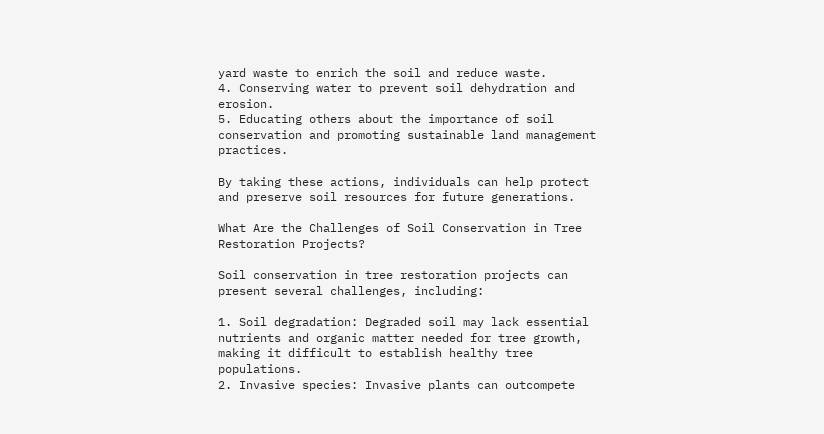yard waste to enrich the soil and reduce waste.
4. Conserving water to prevent soil dehydration and erosion.
5. Educating others about the importance of soil conservation and promoting sustainable land management practices.

By taking these actions, individuals can help protect and preserve soil resources for future generations.

What Are the Challenges of Soil Conservation in Tree Restoration Projects?

Soil conservation in tree restoration projects can present several challenges, including:

1. Soil degradation: Degraded soil may lack essential nutrients and organic matter needed for tree growth, making it difficult to establish healthy tree populations.
2. Invasive species: Invasive plants can outcompete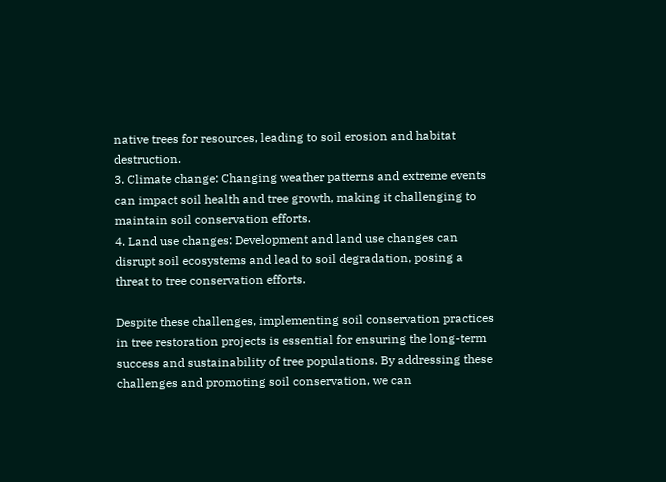native trees for resources, leading to soil erosion and habitat destruction.
3. Climate change: Changing weather patterns and extreme events can impact soil health and tree growth, making it challenging to maintain soil conservation efforts.
4. Land use changes: Development and land use changes can disrupt soil ecosystems and lead to soil degradation, posing a threat to tree conservation efforts.

Despite these challenges, implementing soil conservation practices in tree restoration projects is essential for ensuring the long-term success and sustainability of tree populations. By addressing these challenges and promoting soil conservation, we can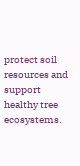protect soil resources and support healthy tree ecosystems.